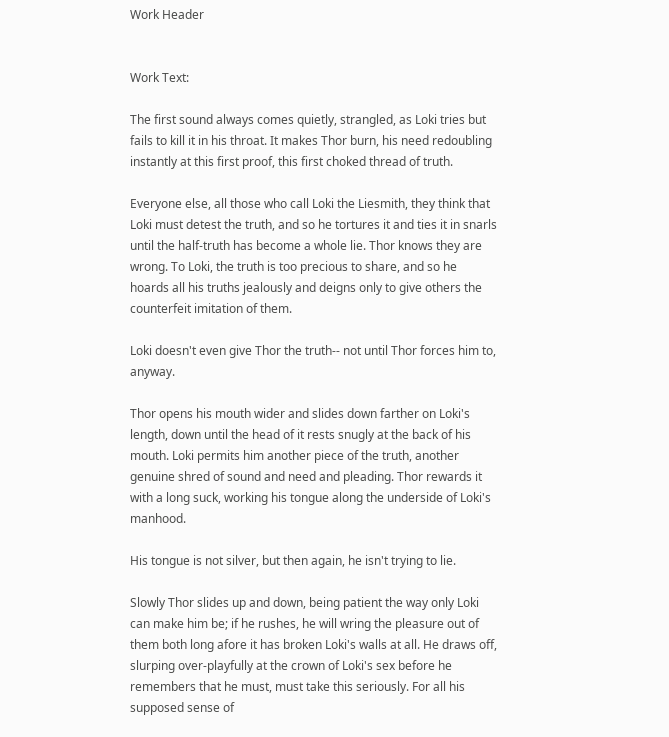Work Header


Work Text:

The first sound always comes quietly, strangled, as Loki tries but fails to kill it in his throat. It makes Thor burn, his need redoubling instantly at this first proof, this first choked thread of truth.

Everyone else, all those who call Loki the Liesmith, they think that Loki must detest the truth, and so he tortures it and ties it in snarls until the half-truth has become a whole lie. Thor knows they are wrong. To Loki, the truth is too precious to share, and so he hoards all his truths jealously and deigns only to give others the counterfeit imitation of them.

Loki doesn't even give Thor the truth-- not until Thor forces him to, anyway.

Thor opens his mouth wider and slides down farther on Loki's length, down until the head of it rests snugly at the back of his mouth. Loki permits him another piece of the truth, another genuine shred of sound and need and pleading. Thor rewards it with a long suck, working his tongue along the underside of Loki's manhood.

His tongue is not silver, but then again, he isn't trying to lie.

Slowly Thor slides up and down, being patient the way only Loki can make him be; if he rushes, he will wring the pleasure out of them both long afore it has broken Loki's walls at all. He draws off, slurping over-playfully at the crown of Loki's sex before he remembers that he must, must take this seriously. For all his supposed sense of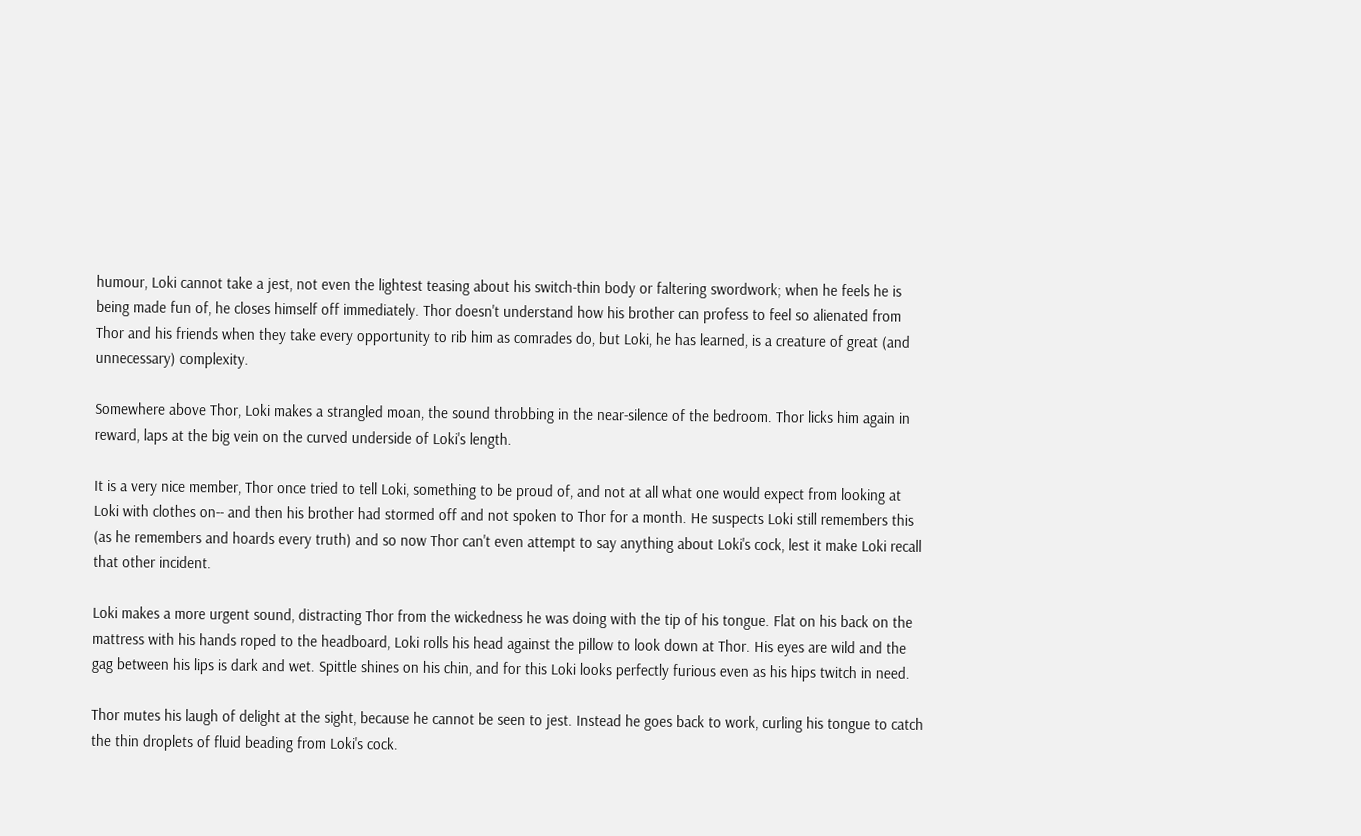humour, Loki cannot take a jest, not even the lightest teasing about his switch-thin body or faltering swordwork; when he feels he is being made fun of, he closes himself off immediately. Thor doesn't understand how his brother can profess to feel so alienated from Thor and his friends when they take every opportunity to rib him as comrades do, but Loki, he has learned, is a creature of great (and unnecessary) complexity.

Somewhere above Thor, Loki makes a strangled moan, the sound throbbing in the near-silence of the bedroom. Thor licks him again in reward, laps at the big vein on the curved underside of Loki's length.

It is a very nice member, Thor once tried to tell Loki, something to be proud of, and not at all what one would expect from looking at Loki with clothes on-- and then his brother had stormed off and not spoken to Thor for a month. He suspects Loki still remembers this (as he remembers and hoards every truth) and so now Thor can't even attempt to say anything about Loki's cock, lest it make Loki recall that other incident.

Loki makes a more urgent sound, distracting Thor from the wickedness he was doing with the tip of his tongue. Flat on his back on the mattress with his hands roped to the headboard, Loki rolls his head against the pillow to look down at Thor. His eyes are wild and the gag between his lips is dark and wet. Spittle shines on his chin, and for this Loki looks perfectly furious even as his hips twitch in need.

Thor mutes his laugh of delight at the sight, because he cannot be seen to jest. Instead he goes back to work, curling his tongue to catch the thin droplets of fluid beading from Loki's cock.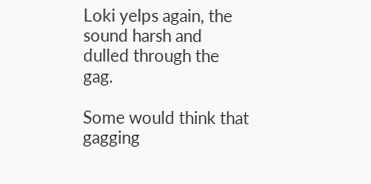Loki yelps again, the sound harsh and dulled through the gag.

Some would think that gagging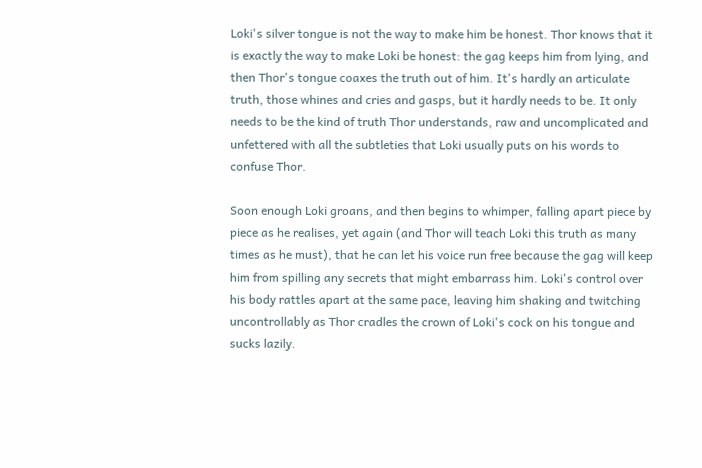Loki's silver tongue is not the way to make him be honest. Thor knows that it is exactly the way to make Loki be honest: the gag keeps him from lying, and then Thor's tongue coaxes the truth out of him. It's hardly an articulate truth, those whines and cries and gasps, but it hardly needs to be. It only needs to be the kind of truth Thor understands, raw and uncomplicated and unfettered with all the subtleties that Loki usually puts on his words to confuse Thor.

Soon enough Loki groans, and then begins to whimper, falling apart piece by piece as he realises, yet again (and Thor will teach Loki this truth as many times as he must), that he can let his voice run free because the gag will keep him from spilling any secrets that might embarrass him. Loki's control over his body rattles apart at the same pace, leaving him shaking and twitching uncontrollably as Thor cradles the crown of Loki's cock on his tongue and sucks lazily.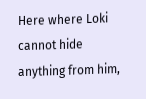Here where Loki cannot hide anything from him,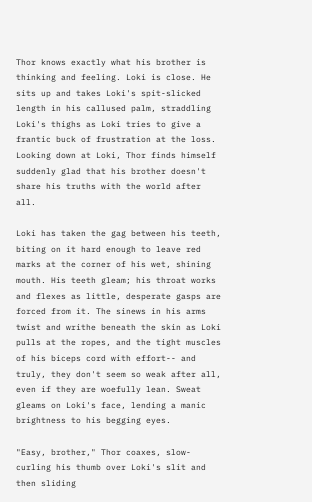Thor knows exactly what his brother is thinking and feeling. Loki is close. He sits up and takes Loki's spit-slicked length in his callused palm, straddling Loki's thighs as Loki tries to give a frantic buck of frustration at the loss. Looking down at Loki, Thor finds himself suddenly glad that his brother doesn't share his truths with the world after all.

Loki has taken the gag between his teeth, biting on it hard enough to leave red marks at the corner of his wet, shining mouth. His teeth gleam; his throat works and flexes as little, desperate gasps are forced from it. The sinews in his arms twist and writhe beneath the skin as Loki pulls at the ropes, and the tight muscles of his biceps cord with effort-- and truly, they don't seem so weak after all, even if they are woefully lean. Sweat gleams on Loki's face, lending a manic brightness to his begging eyes.

"Easy, brother," Thor coaxes, slow-curling his thumb over Loki's slit and then sliding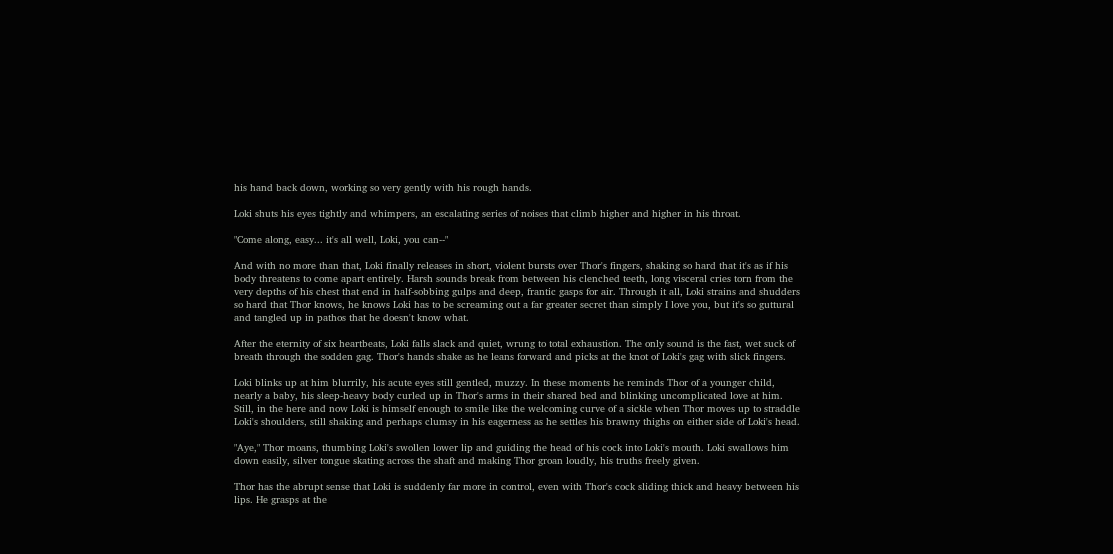his hand back down, working so very gently with his rough hands.

Loki shuts his eyes tightly and whimpers, an escalating series of noises that climb higher and higher in his throat.

"Come along, easy... it's all well, Loki, you can--"

And with no more than that, Loki finally releases in short, violent bursts over Thor's fingers, shaking so hard that it's as if his body threatens to come apart entirely. Harsh sounds break from between his clenched teeth, long visceral cries torn from the very depths of his chest that end in half-sobbing gulps and deep, frantic gasps for air. Through it all, Loki strains and shudders so hard that Thor knows, he knows Loki has to be screaming out a far greater secret than simply I love you, but it's so guttural and tangled up in pathos that he doesn't know what.

After the eternity of six heartbeats, Loki falls slack and quiet, wrung to total exhaustion. The only sound is the fast, wet suck of breath through the sodden gag. Thor's hands shake as he leans forward and picks at the knot of Loki's gag with slick fingers.

Loki blinks up at him blurrily, his acute eyes still gentled, muzzy. In these moments he reminds Thor of a younger child, nearly a baby, his sleep-heavy body curled up in Thor's arms in their shared bed and blinking uncomplicated love at him. Still, in the here and now Loki is himself enough to smile like the welcoming curve of a sickle when Thor moves up to straddle Loki's shoulders, still shaking and perhaps clumsy in his eagerness as he settles his brawny thighs on either side of Loki's head.

"Aye," Thor moans, thumbing Loki's swollen lower lip and guiding the head of his cock into Loki's mouth. Loki swallows him down easily, silver tongue skating across the shaft and making Thor groan loudly, his truths freely given.

Thor has the abrupt sense that Loki is suddenly far more in control, even with Thor's cock sliding thick and heavy between his lips. He grasps at the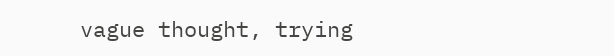vague thought, trying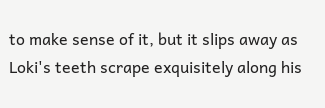to make sense of it, but it slips away as Loki's teeth scrape exquisitely along his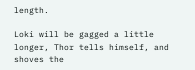length.

Loki will be gagged a little longer, Thor tells himself, and shoves the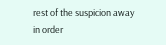rest of the suspicion away in order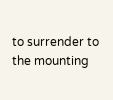to surrender to the mounting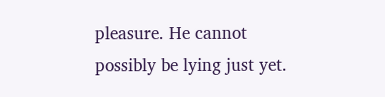pleasure. He cannot possibly be lying just yet.